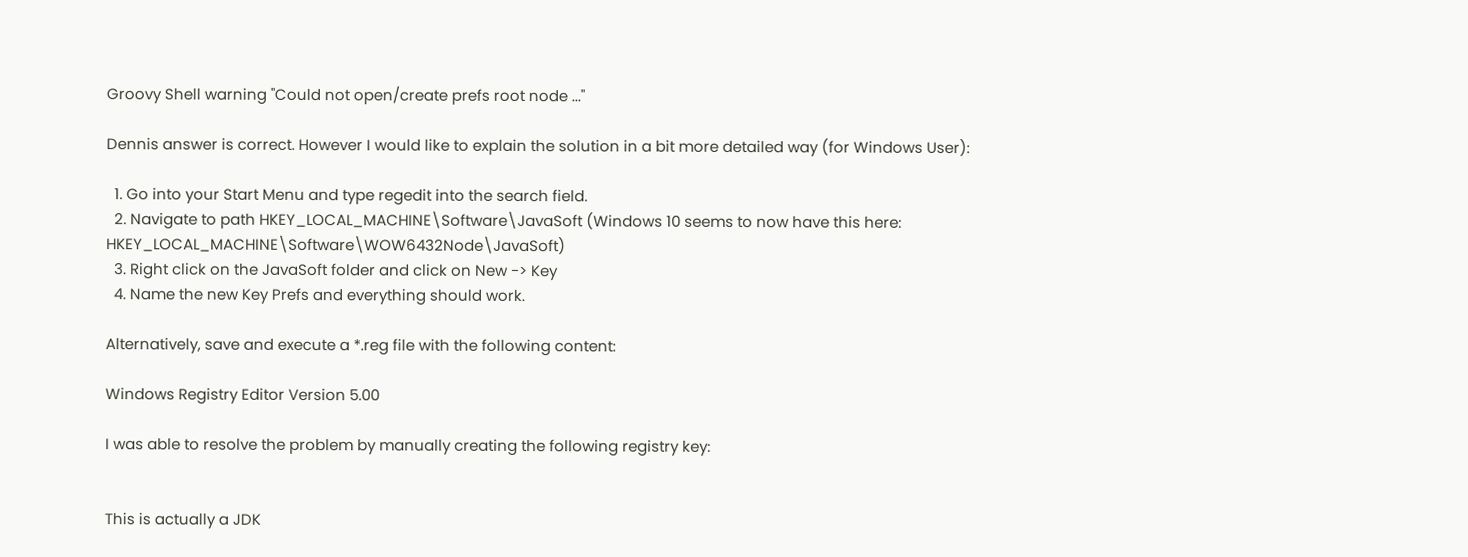Groovy Shell warning "Could not open/create prefs root node ..."

Dennis answer is correct. However I would like to explain the solution in a bit more detailed way (for Windows User):

  1. Go into your Start Menu and type regedit into the search field.
  2. Navigate to path HKEY_LOCAL_MACHINE\Software\JavaSoft (Windows 10 seems to now have this here: HKEY_LOCAL_MACHINE\Software\WOW6432Node\JavaSoft)
  3. Right click on the JavaSoft folder and click on New -> Key
  4. Name the new Key Prefs and everything should work.

Alternatively, save and execute a *.reg file with the following content:

Windows Registry Editor Version 5.00

I was able to resolve the problem by manually creating the following registry key:


This is actually a JDK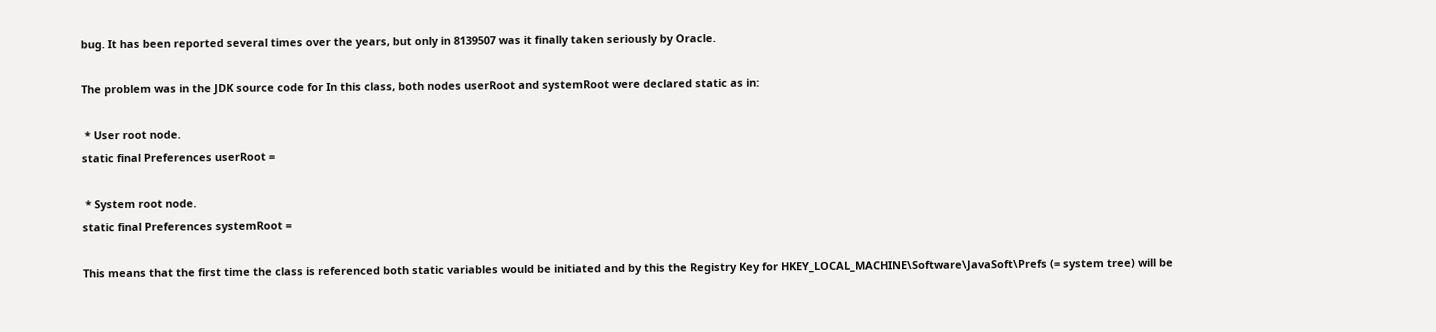bug. It has been reported several times over the years, but only in 8139507 was it finally taken seriously by Oracle.

The problem was in the JDK source code for In this class, both nodes userRoot and systemRoot were declared static as in:

 * User root node.
static final Preferences userRoot =

 * System root node.
static final Preferences systemRoot =

This means that the first time the class is referenced both static variables would be initiated and by this the Registry Key for HKEY_LOCAL_MACHINE\Software\JavaSoft\Prefs (= system tree) will be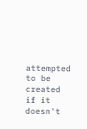attempted to be created if it doesn't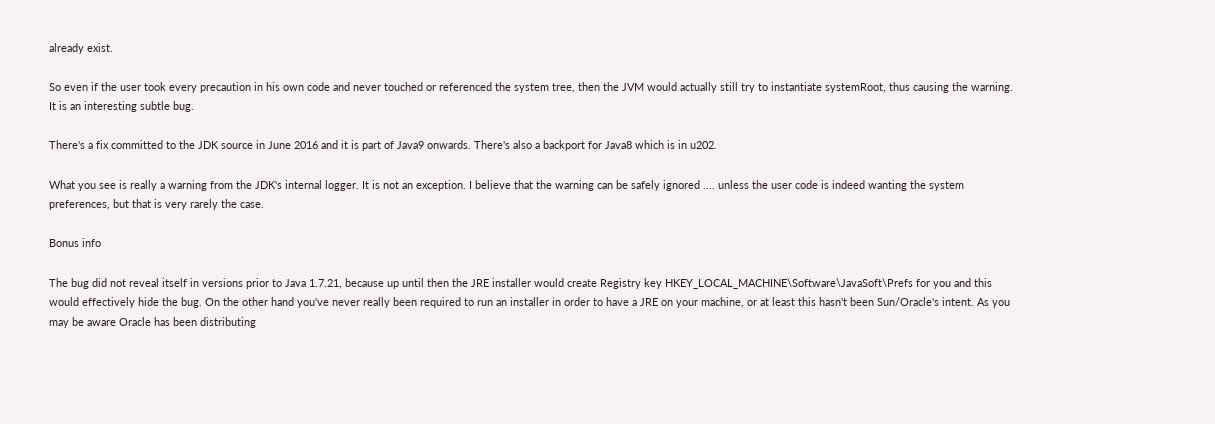already exist.

So even if the user took every precaution in his own code and never touched or referenced the system tree, then the JVM would actually still try to instantiate systemRoot, thus causing the warning. It is an interesting subtle bug.

There's a fix committed to the JDK source in June 2016 and it is part of Java9 onwards. There's also a backport for Java8 which is in u202.

What you see is really a warning from the JDK's internal logger. It is not an exception. I believe that the warning can be safely ignored .... unless the user code is indeed wanting the system preferences, but that is very rarely the case.

Bonus info

The bug did not reveal itself in versions prior to Java 1.7.21, because up until then the JRE installer would create Registry key HKEY_LOCAL_MACHINE\Software\JavaSoft\Prefs for you and this would effectively hide the bug. On the other hand you've never really been required to run an installer in order to have a JRE on your machine, or at least this hasn't been Sun/Oracle's intent. As you may be aware Oracle has been distributing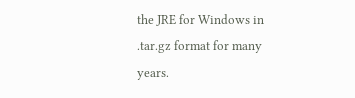the JRE for Windows in .tar.gz format for many years.